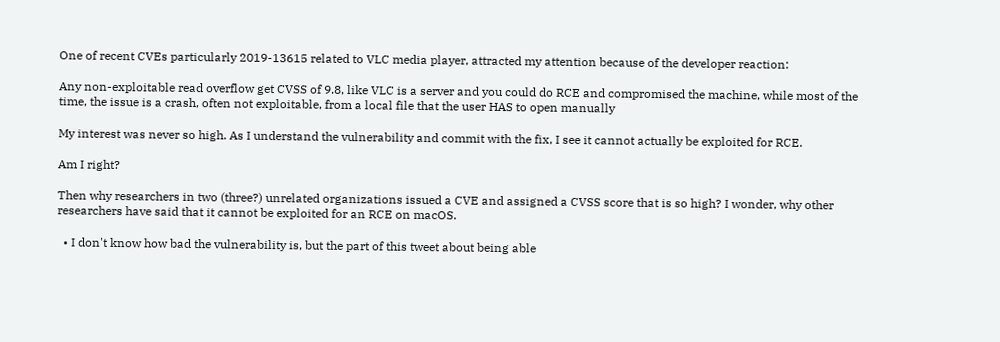One of recent CVEs particularly 2019-13615 related to VLC media player, attracted my attention because of the developer reaction:

Any non-exploitable read overflow get CVSS of 9.8, like VLC is a server and you could do RCE and compromised the machine, while most of the time, the issue is a crash, often not exploitable, from a local file that the user HAS to open manually

My interest was never so high. As I understand the vulnerability and commit with the fix, I see it cannot actually be exploited for RCE.

Am I right?

Then why researchers in two (three?) unrelated organizations issued a CVE and assigned a CVSS score that is so high? I wonder, why other researchers have said that it cannot be exploited for an RCE on macOS.

  • I don't know how bad the vulnerability is, but the part of this tweet about being able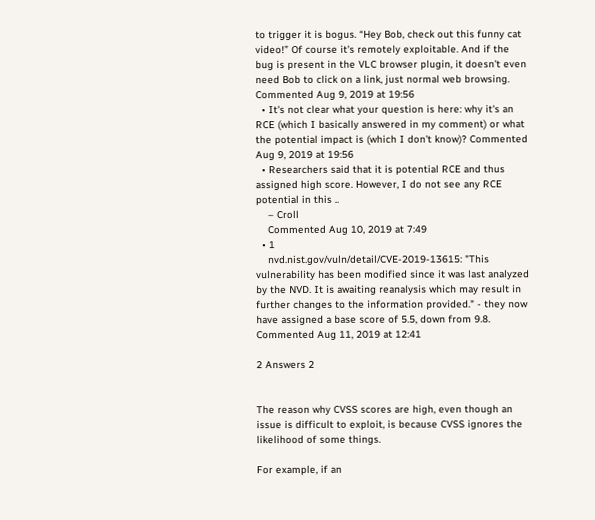to trigger it is bogus. “Hey Bob, check out this funny cat video!” Of course it's remotely exploitable. And if the bug is present in the VLC browser plugin, it doesn't even need Bob to click on a link, just normal web browsing. Commented Aug 9, 2019 at 19:56
  • It's not clear what your question is here: why it's an RCE (which I basically answered in my comment) or what the potential impact is (which I don't know)? Commented Aug 9, 2019 at 19:56
  • Researchers said that it is potential RCE and thus assigned high score. However, I do not see any RCE potential in this ..
    – Croll
    Commented Aug 10, 2019 at 7:49
  • 1
    nvd.nist.gov/vuln/detail/CVE-2019-13615: "This vulnerability has been modified since it was last analyzed by the NVD. It is awaiting reanalysis which may result in further changes to the information provided." - they now have assigned a base score of 5.5, down from 9.8. Commented Aug 11, 2019 at 12:41

2 Answers 2


The reason why CVSS scores are high, even though an issue is difficult to exploit, is because CVSS ignores the likelihood of some things.

For example, if an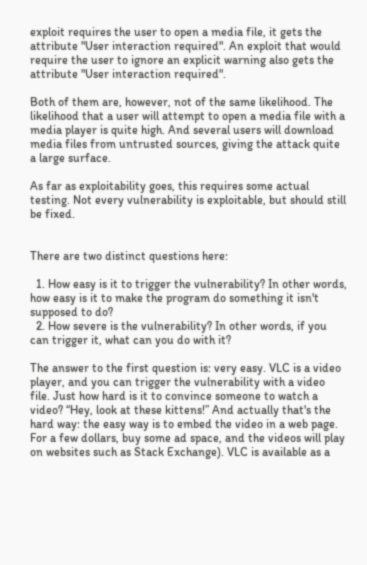exploit requires the user to open a media file, it gets the attribute "User interaction required". An exploit that would require the user to ignore an explicit warning also gets the attribute "User interaction required".

Both of them are, however, not of the same likelihood. The likelihood that a user will attempt to open a media file with a media player is quite high. And several users will download media files from untrusted sources, giving the attack quite a large surface.

As far as exploitability goes, this requires some actual testing. Not every vulnerability is exploitable, but should still be fixed.


There are two distinct questions here:

  1. How easy is it to trigger the vulnerability? In other words, how easy is it to make the program do something it isn't supposed to do?
  2. How severe is the vulnerability? In other words, if you can trigger it, what can you do with it?

The answer to the first question is: very easy. VLC is a video player, and you can trigger the vulnerability with a video file. Just how hard is it to convince someone to watch a video? “Hey, look at these kittens!” And actually that's the hard way: the easy way is to embed the video in a web page. For a few dollars, buy some ad space, and the videos will play on websites such as Stack Exchange). VLC is available as a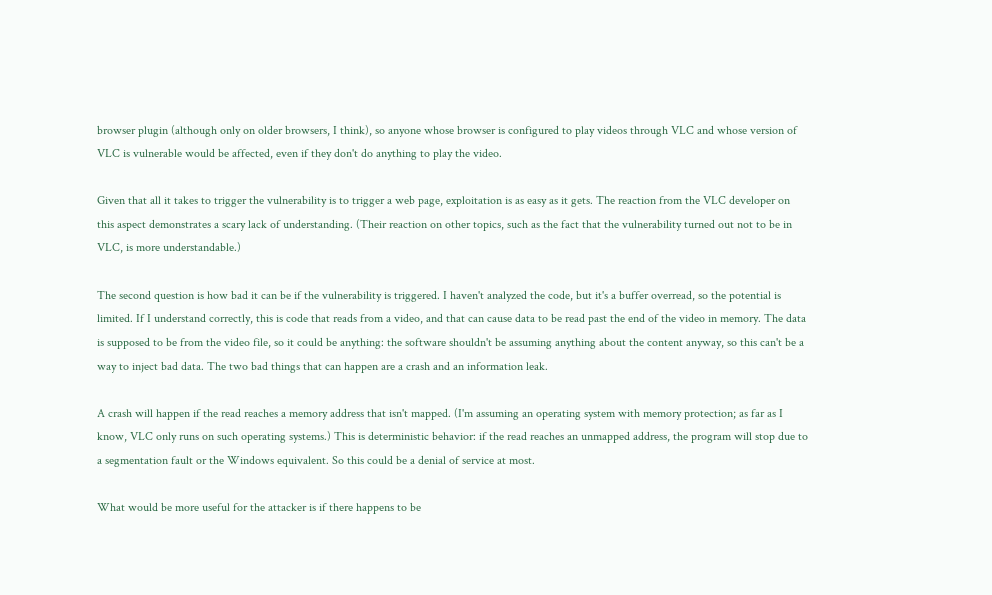browser plugin (although only on older browsers, I think), so anyone whose browser is configured to play videos through VLC and whose version of VLC is vulnerable would be affected, even if they don't do anything to play the video.

Given that all it takes to trigger the vulnerability is to trigger a web page, exploitation is as easy as it gets. The reaction from the VLC developer on this aspect demonstrates a scary lack of understanding. (Their reaction on other topics, such as the fact that the vulnerability turned out not to be in VLC, is more understandable.)

The second question is how bad it can be if the vulnerability is triggered. I haven't analyzed the code, but it's a buffer overread, so the potential is limited. If I understand correctly, this is code that reads from a video, and that can cause data to be read past the end of the video in memory. The data is supposed to be from the video file, so it could be anything: the software shouldn't be assuming anything about the content anyway, so this can't be a way to inject bad data. The two bad things that can happen are a crash and an information leak.

A crash will happen if the read reaches a memory address that isn't mapped. (I'm assuming an operating system with memory protection; as far as I know, VLC only runs on such operating systems.) This is deterministic behavior: if the read reaches an unmapped address, the program will stop due to a segmentation fault or the Windows equivalent. So this could be a denial of service at most.

What would be more useful for the attacker is if there happens to be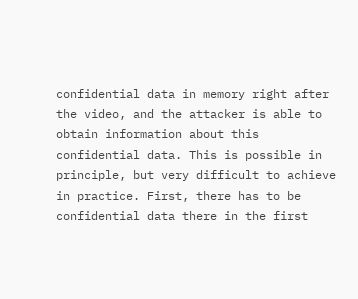confidential data in memory right after the video, and the attacker is able to obtain information about this confidential data. This is possible in principle, but very difficult to achieve in practice. First, there has to be confidential data there in the first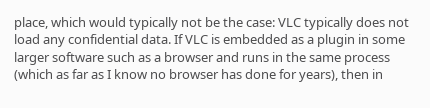place, which would typically not be the case: VLC typically does not load any confidential data. If VLC is embedded as a plugin in some larger software such as a browser and runs in the same process (which as far as I know no browser has done for years), then in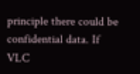principle there could be confidential data. If VLC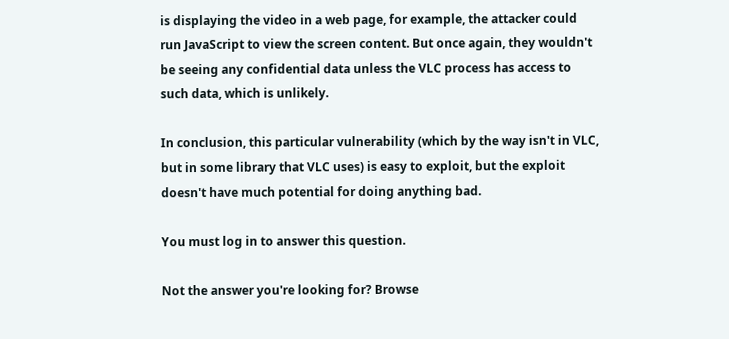is displaying the video in a web page, for example, the attacker could run JavaScript to view the screen content. But once again, they wouldn't be seeing any confidential data unless the VLC process has access to such data, which is unlikely.

In conclusion, this particular vulnerability (which by the way isn't in VLC, but in some library that VLC uses) is easy to exploit, but the exploit doesn't have much potential for doing anything bad.

You must log in to answer this question.

Not the answer you're looking for? Browse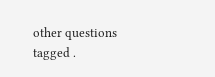other questions tagged .